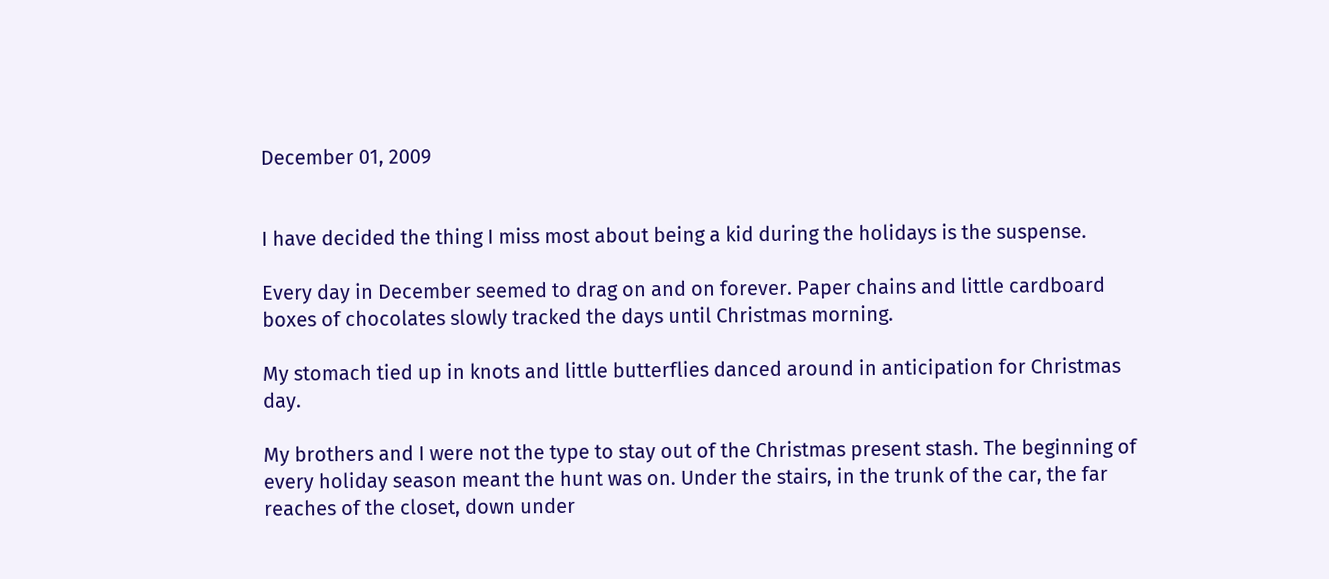December 01, 2009


I have decided the thing I miss most about being a kid during the holidays is the suspense.

Every day in December seemed to drag on and on forever. Paper chains and little cardboard boxes of chocolates slowly tracked the days until Christmas morning.

My stomach tied up in knots and little butterflies danced around in anticipation for Christmas day.

My brothers and I were not the type to stay out of the Christmas present stash. The beginning of every holiday season meant the hunt was on. Under the stairs, in the trunk of the car, the far reaches of the closet, down under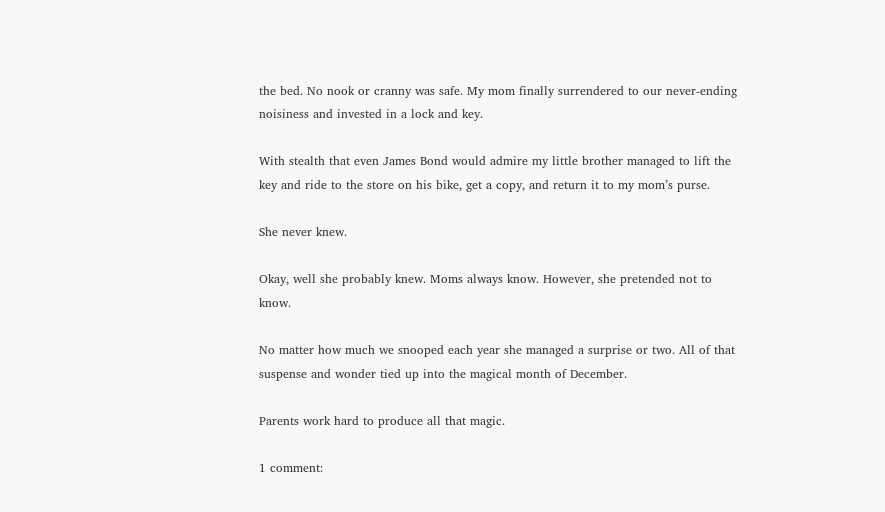the bed. No nook or cranny was safe. My mom finally surrendered to our never-ending noisiness and invested in a lock and key.

With stealth that even James Bond would admire my little brother managed to lift the key and ride to the store on his bike, get a copy, and return it to my mom’s purse.

She never knew.

Okay, well she probably knew. Moms always know. However, she pretended not to know.

No matter how much we snooped each year she managed a surprise or two. All of that suspense and wonder tied up into the magical month of December.

Parents work hard to produce all that magic.

1 comment: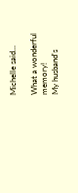Michelle said...

What a wonderful memory!
My husband's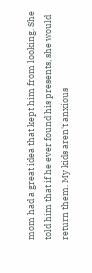mom had a great idea that kept him from looking. She told him that if he ever found his presents, she would return them. My kids aren't anxious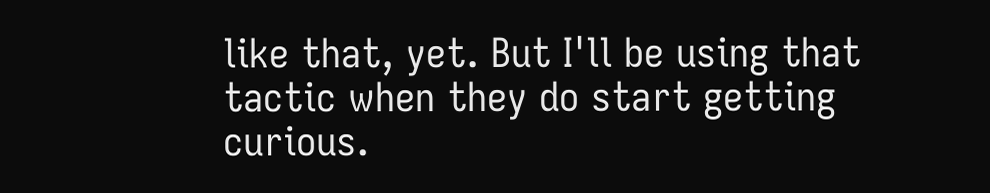like that, yet. But I'll be using that tactic when they do start getting curious.